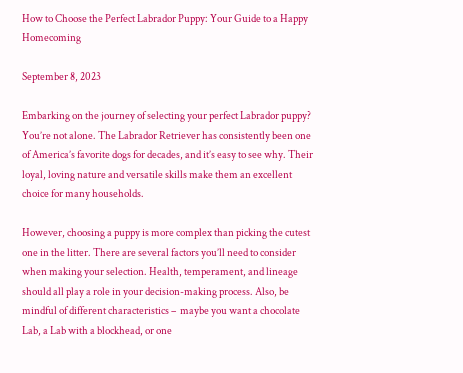How to Choose the Perfect Labrador Puppy: Your Guide to a Happy Homecoming

September 8, 2023

Embarking on the journey of selecting your perfect Labrador puppy? You’re not alone. The Labrador Retriever has consistently been one of America’s favorite dogs for decades, and it’s easy to see why. Their loyal, loving nature and versatile skills make them an excellent choice for many households.

However, choosing a puppy is more complex than picking the cutest one in the litter. There are several factors you’ll need to consider when making your selection. Health, temperament, and lineage should all play a role in your decision-making process. Also, be mindful of different characteristics –  maybe you want a chocolate Lab, a Lab with a blockhead, or one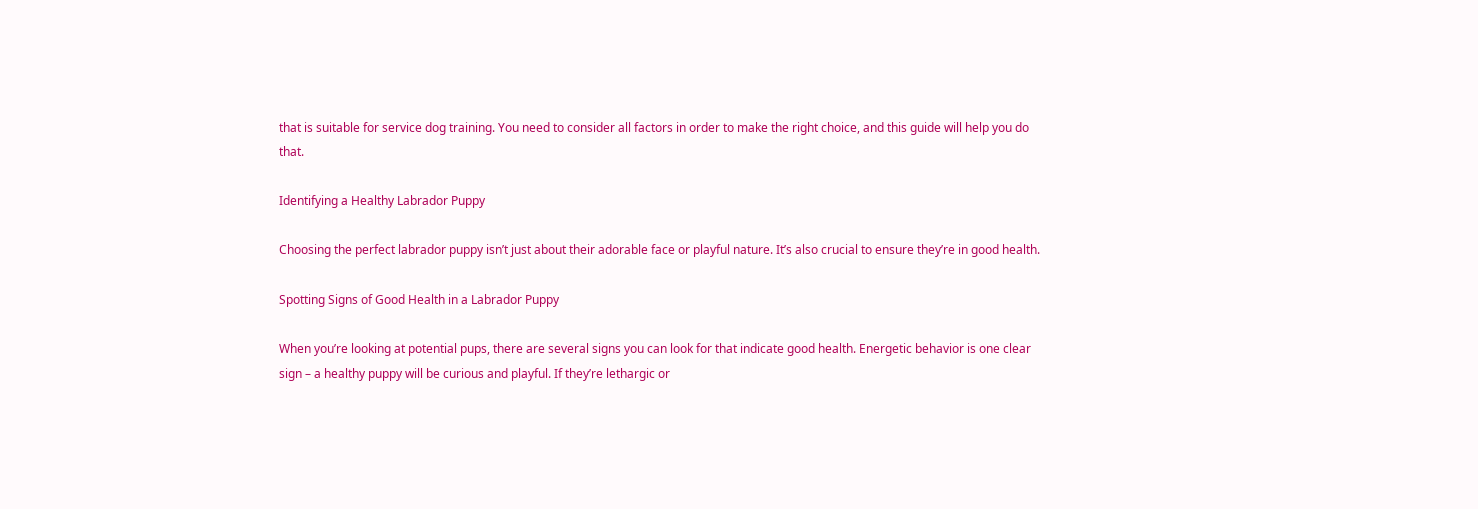that is suitable for service dog training. You need to consider all factors in order to make the right choice, and this guide will help you do that.

Identifying a Healthy Labrador Puppy

Choosing the perfect labrador puppy isn’t just about their adorable face or playful nature. It’s also crucial to ensure they’re in good health.

Spotting Signs of Good Health in a Labrador Puppy

When you’re looking at potential pups, there are several signs you can look for that indicate good health. Energetic behavior is one clear sign – a healthy puppy will be curious and playful. If they’re lethargic or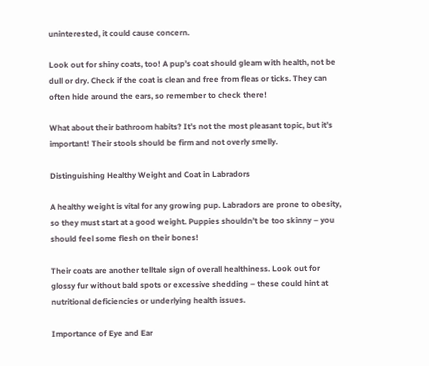uninterested, it could cause concern.

Look out for shiny coats, too! A pup’s coat should gleam with health, not be dull or dry. Check if the coat is clean and free from fleas or ticks. They can often hide around the ears, so remember to check there!

What about their bathroom habits? It’s not the most pleasant topic, but it’s important! Their stools should be firm and not overly smelly.

Distinguishing Healthy Weight and Coat in Labradors

A healthy weight is vital for any growing pup. Labradors are prone to obesity, so they must start at a good weight. Puppies shouldn’t be too skinny – you should feel some flesh on their bones!

Their coats are another telltale sign of overall healthiness. Look out for glossy fur without bald spots or excessive shedding – these could hint at nutritional deficiencies or underlying health issues.

Importance of Eye and Ear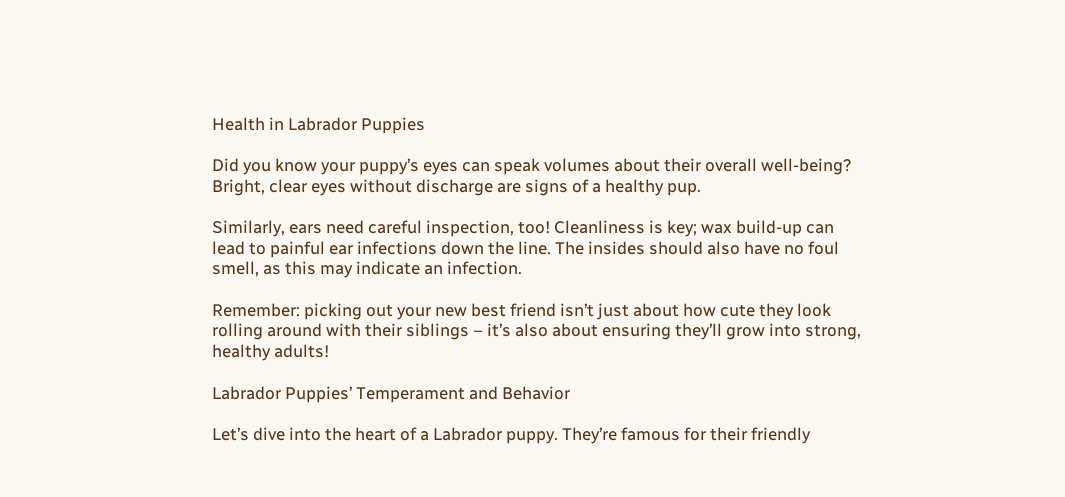Health in Labrador Puppies

Did you know your puppy’s eyes can speak volumes about their overall well-being? Bright, clear eyes without discharge are signs of a healthy pup.

Similarly, ears need careful inspection, too! Cleanliness is key; wax build-up can lead to painful ear infections down the line. The insides should also have no foul smell, as this may indicate an infection.

Remember: picking out your new best friend isn’t just about how cute they look rolling around with their siblings – it’s also about ensuring they’ll grow into strong, healthy adults!

Labrador Puppies’ Temperament and Behavior

Let’s dive into the heart of a Labrador puppy. They’re famous for their friendly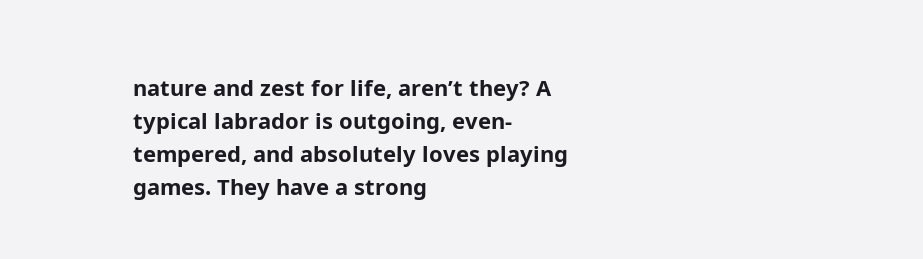nature and zest for life, aren’t they? A typical labrador is outgoing, even-tempered, and absolutely loves playing games. They have a strong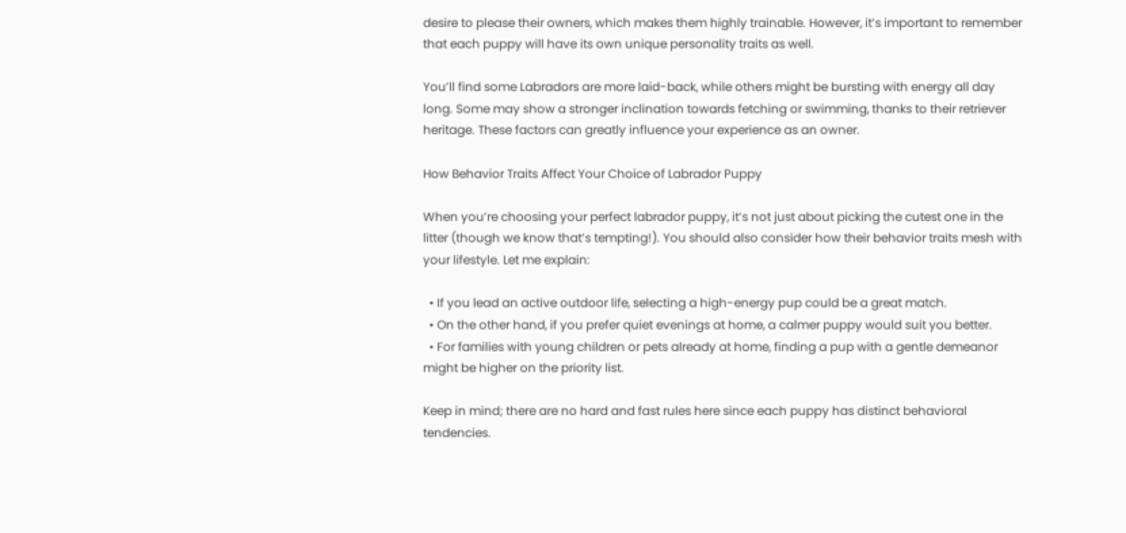desire to please their owners, which makes them highly trainable. However, it’s important to remember that each puppy will have its own unique personality traits as well.

You’ll find some Labradors are more laid-back, while others might be bursting with energy all day long. Some may show a stronger inclination towards fetching or swimming, thanks to their retriever heritage. These factors can greatly influence your experience as an owner.

How Behavior Traits Affect Your Choice of Labrador Puppy

When you’re choosing your perfect labrador puppy, it’s not just about picking the cutest one in the litter (though we know that’s tempting!). You should also consider how their behavior traits mesh with your lifestyle. Let me explain:

  • If you lead an active outdoor life, selecting a high-energy pup could be a great match.
  • On the other hand, if you prefer quiet evenings at home, a calmer puppy would suit you better.
  • For families with young children or pets already at home, finding a pup with a gentle demeanor might be higher on the priority list.

Keep in mind; there are no hard and fast rules here since each puppy has distinct behavioral tendencies.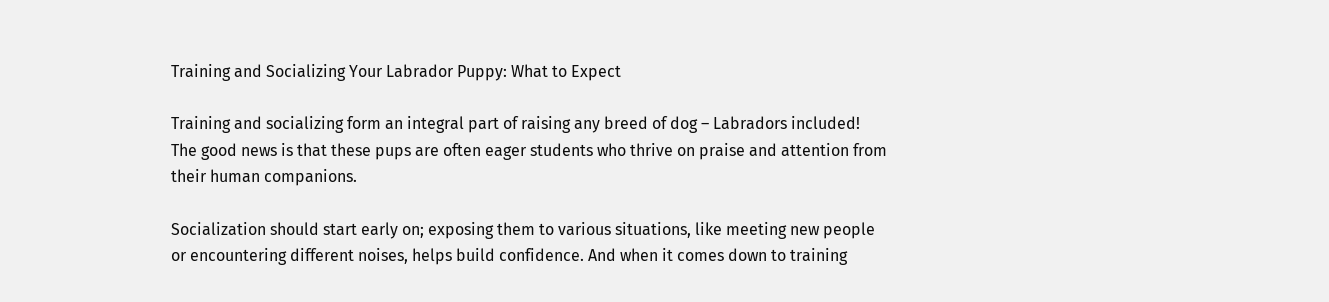Training and Socializing Your Labrador Puppy: What to Expect

Training and socializing form an integral part of raising any breed of dog – Labradors included! The good news is that these pups are often eager students who thrive on praise and attention from their human companions.

Socialization should start early on; exposing them to various situations, like meeting new people or encountering different noises, helps build confidence. And when it comes down to training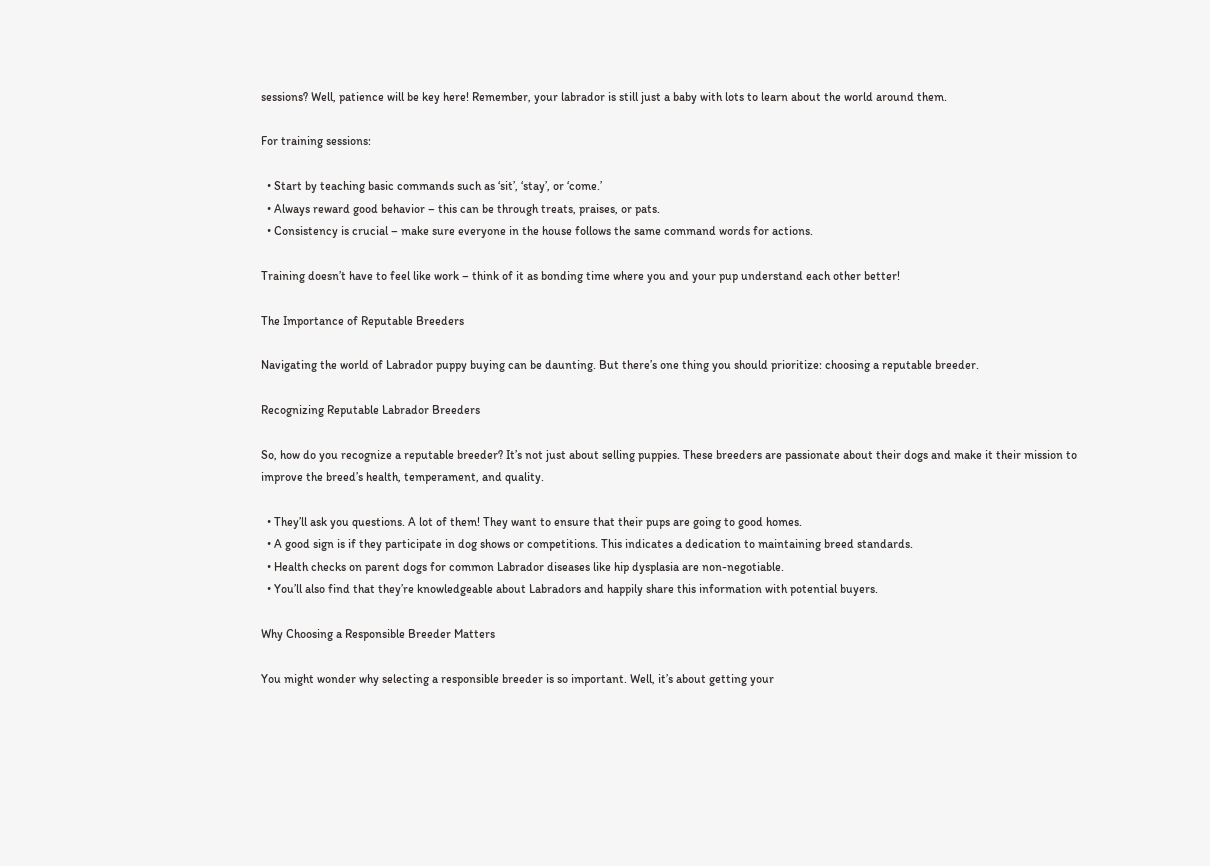sessions? Well, patience will be key here! Remember, your labrador is still just a baby with lots to learn about the world around them.

For training sessions:

  • Start by teaching basic commands such as ‘sit’, ‘stay’, or ‘come.’
  • Always reward good behavior – this can be through treats, praises, or pats.
  • Consistency is crucial – make sure everyone in the house follows the same command words for actions.

Training doesn’t have to feel like work – think of it as bonding time where you and your pup understand each other better!

The Importance of Reputable Breeders

Navigating the world of Labrador puppy buying can be daunting. But there’s one thing you should prioritize: choosing a reputable breeder.

Recognizing Reputable Labrador Breeders

So, how do you recognize a reputable breeder? It’s not just about selling puppies. These breeders are passionate about their dogs and make it their mission to improve the breed’s health, temperament, and quality.

  • They’ll ask you questions. A lot of them! They want to ensure that their pups are going to good homes.
  • A good sign is if they participate in dog shows or competitions. This indicates a dedication to maintaining breed standards.
  • Health checks on parent dogs for common Labrador diseases like hip dysplasia are non-negotiable.
  • You’ll also find that they’re knowledgeable about Labradors and happily share this information with potential buyers.

Why Choosing a Responsible Breeder Matters

You might wonder why selecting a responsible breeder is so important. Well, it’s about getting your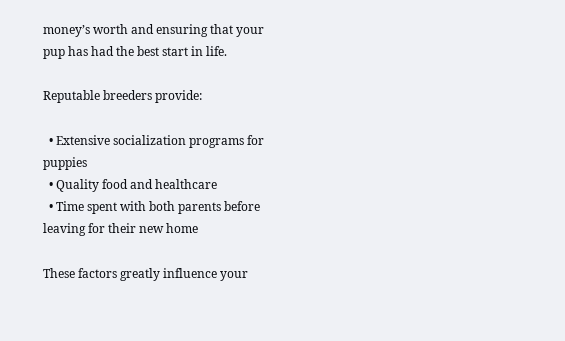money’s worth and ensuring that your pup has had the best start in life.

Reputable breeders provide:

  • Extensive socialization programs for puppies
  • Quality food and healthcare
  • Time spent with both parents before leaving for their new home

These factors greatly influence your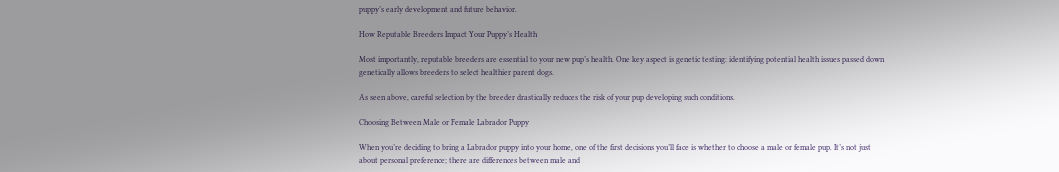puppy’s early development and future behavior.

How Reputable Breeders Impact Your Puppy’s Health

Most importantly, reputable breeders are essential to your new pup’s health. One key aspect is genetic testing: identifying potential health issues passed down genetically allows breeders to select healthier parent dogs.

As seen above, careful selection by the breeder drastically reduces the risk of your pup developing such conditions.

Choosing Between Male or Female Labrador Puppy

When you’re deciding to bring a Labrador puppy into your home, one of the first decisions you’ll face is whether to choose a male or female pup. It’s not just about personal preference; there are differences between male and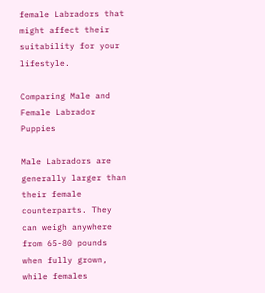female Labradors that might affect their suitability for your lifestyle.

Comparing Male and Female Labrador Puppies

Male Labradors are generally larger than their female counterparts. They can weigh anywhere from 65-80 pounds when fully grown, while females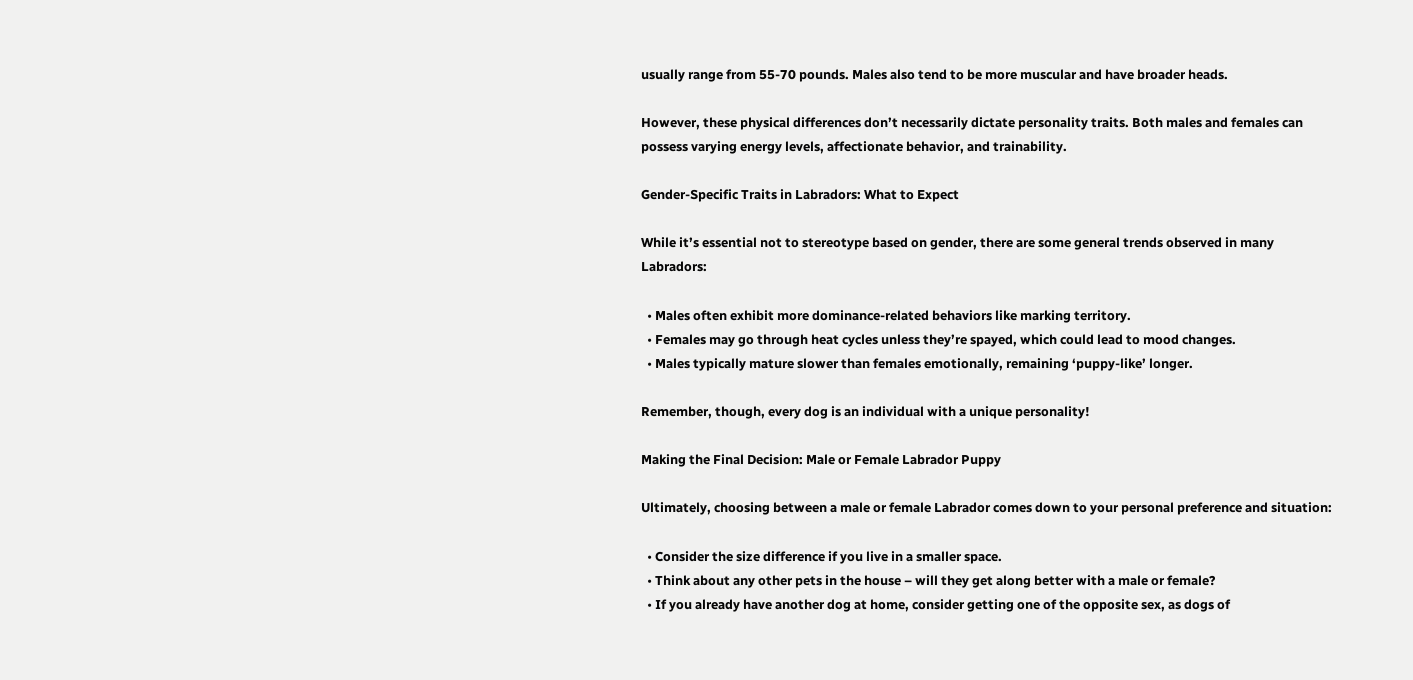usually range from 55-70 pounds. Males also tend to be more muscular and have broader heads.

However, these physical differences don’t necessarily dictate personality traits. Both males and females can possess varying energy levels, affectionate behavior, and trainability.

Gender-Specific Traits in Labradors: What to Expect

While it’s essential not to stereotype based on gender, there are some general trends observed in many Labradors:

  • Males often exhibit more dominance-related behaviors like marking territory.
  • Females may go through heat cycles unless they’re spayed, which could lead to mood changes.
  • Males typically mature slower than females emotionally, remaining ‘puppy-like’ longer.

Remember, though, every dog is an individual with a unique personality!

Making the Final Decision: Male or Female Labrador Puppy

Ultimately, choosing between a male or female Labrador comes down to your personal preference and situation:

  • Consider the size difference if you live in a smaller space.
  • Think about any other pets in the house – will they get along better with a male or female?
  • If you already have another dog at home, consider getting one of the opposite sex, as dogs of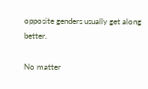opposite genders usually get along better.

No matter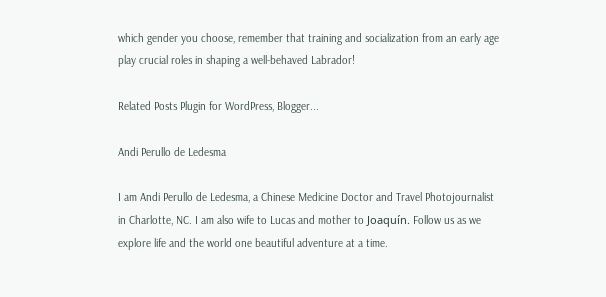which gender you choose, remember that training and socialization from an early age play crucial roles in shaping a well-behaved Labrador!

Related Posts Plugin for WordPress, Blogger...

Andi Perullo de Ledesma

I am Andi Perullo de Ledesma, a Chinese Medicine Doctor and Travel Photojournalist in Charlotte, NC. I am also wife to Lucas and mother to Joaquín. Follow us as we explore life and the world one beautiful adventure at a time.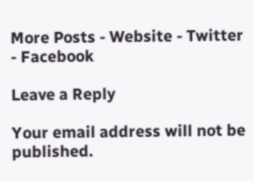More Posts - Website - Twitter - Facebook

Leave a Reply

Your email address will not be published.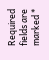Required fields are marked *